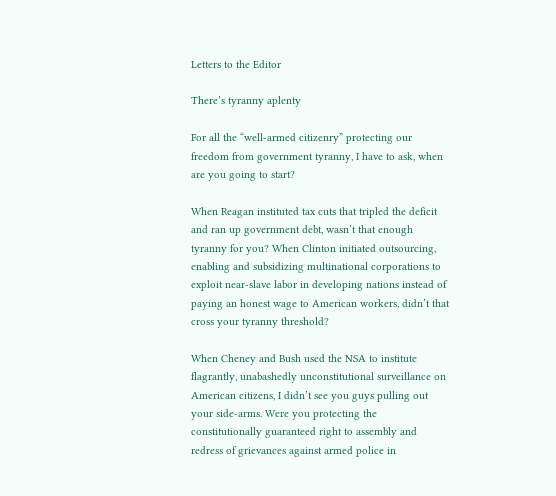Letters to the Editor

There’s tyranny aplenty

For all the “well-armed citizenry” protecting our freedom from government tyranny, I have to ask, when are you going to start?

When Reagan instituted tax cuts that tripled the deficit and ran up government debt, wasn’t that enough tyranny for you? When Clinton initiated outsourcing, enabling and subsidizing multinational corporations to exploit near-slave labor in developing nations instead of paying an honest wage to American workers, didn’t that cross your tyranny threshold?

When Cheney and Bush used the NSA to institute flagrantly, unabashedly unconstitutional surveillance on American citizens, I didn’t see you guys pulling out your side-arms. Were you protecting the constitutionally guaranteed right to assembly and redress of grievances against armed police in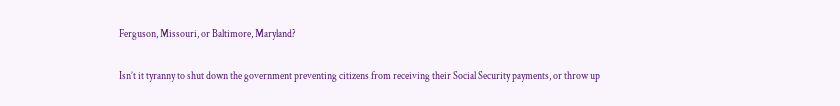Ferguson, Missouri, or Baltimore, Maryland?

Isn’t it tyranny to shut down the government preventing citizens from receiving their Social Security payments, or throw up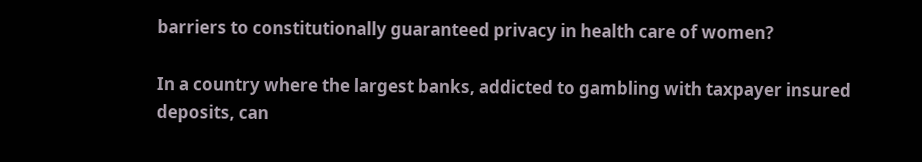barriers to constitutionally guaranteed privacy in health care of women?

In a country where the largest banks, addicted to gambling with taxpayer insured deposits, can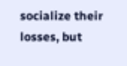socialize their losses, but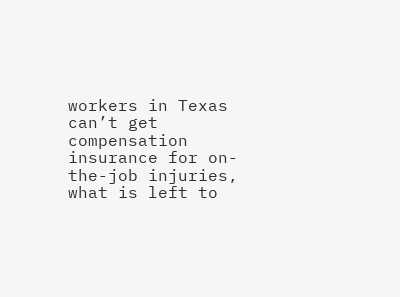workers in Texas can’t get compensation insurance for on-the-job injuries, what is left to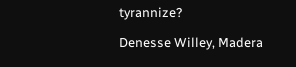tyrannize?

Denesse Willey, Madera